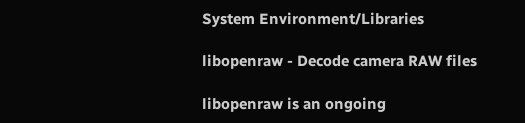System Environment/Libraries

libopenraw - Decode camera RAW files

libopenraw is an ongoing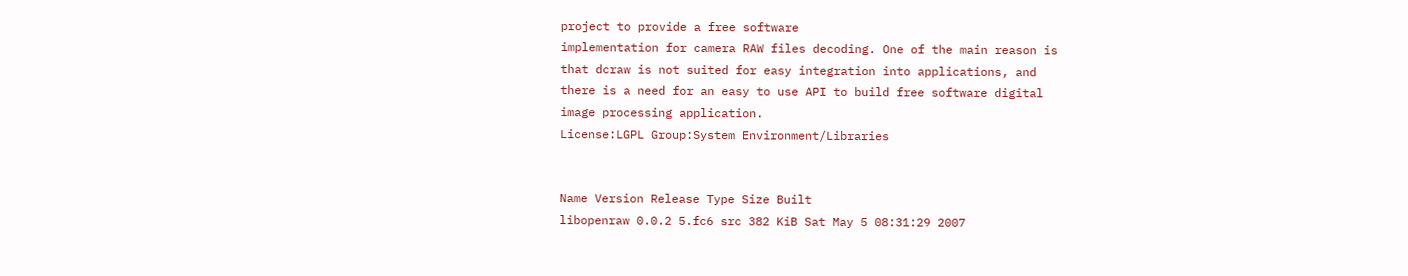project to provide a free software
implementation for camera RAW files decoding. One of the main reason is
that dcraw is not suited for easy integration into applications, and
there is a need for an easy to use API to build free software digital
image processing application.
License:LGPL Group:System Environment/Libraries


Name Version Release Type Size Built
libopenraw 0.0.2 5.fc6 src 382 KiB Sat May 5 08:31:29 2007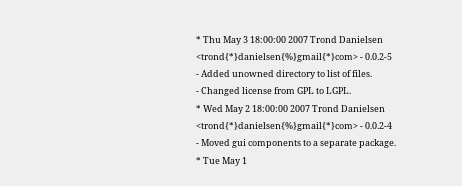* Thu May 3 18:00:00 2007 Trond Danielsen <trond{*}danielsen{%}gmail{*}com> - 0.0.2-5
- Added unowned directory to list of files.
- Changed license from GPL to LGPL.
* Wed May 2 18:00:00 2007 Trond Danielsen <trond{*}danielsen{%}gmail{*}com> - 0.0.2-4
- Moved gui components to a separate package.
* Tue May 1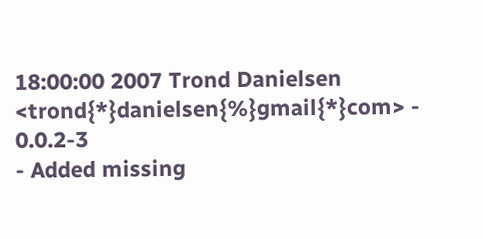18:00:00 2007 Trond Danielsen <trond{*}danielsen{%}gmail{*}com> - 0.0.2-3
- Added missing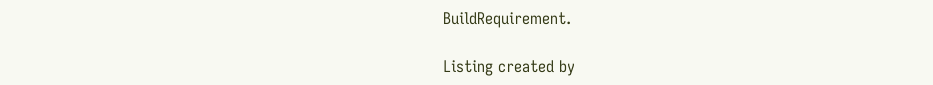BuildRequirement.

Listing created by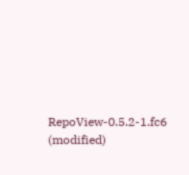RepoView-0.5.2-1.fc6 (modified)